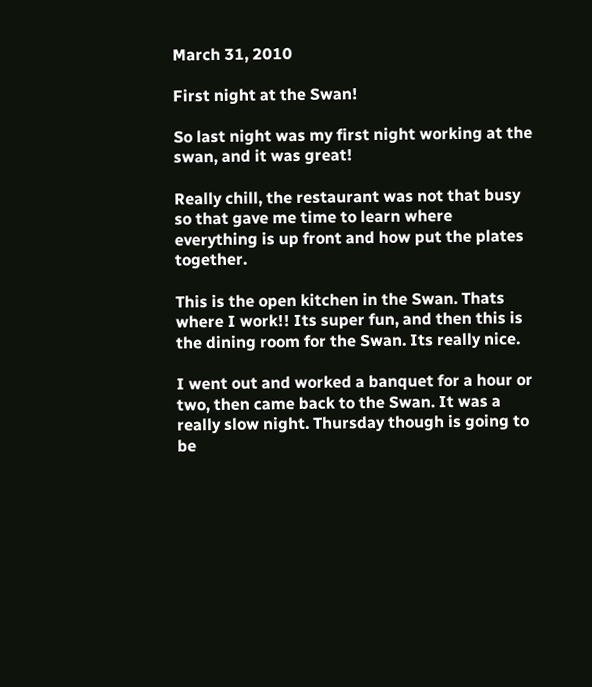March 31, 2010

First night at the Swan!

So last night was my first night working at the swan, and it was great!

Really chill, the restaurant was not that busy so that gave me time to learn where everything is up front and how put the plates together.

This is the open kitchen in the Swan. Thats where I work!! Its super fun, and then this is the dining room for the Swan. Its really nice.

I went out and worked a banquet for a hour or two, then came back to the Swan. It was a really slow night. Thursday though is going to be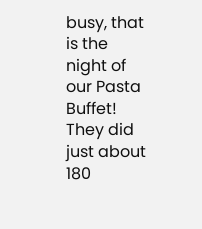busy, that is the night of our Pasta Buffet! They did just about 180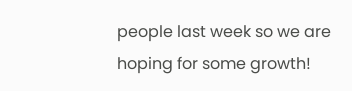people last week so we are hoping for some growth!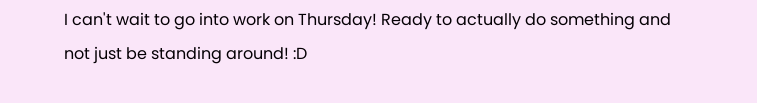I can't wait to go into work on Thursday! Ready to actually do something and not just be standing around! :D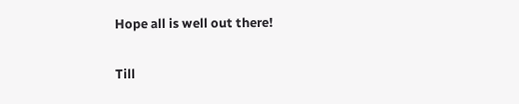Hope all is well out there!

Till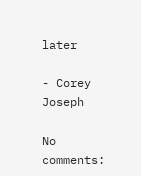later

- Corey Joseph

No comments: